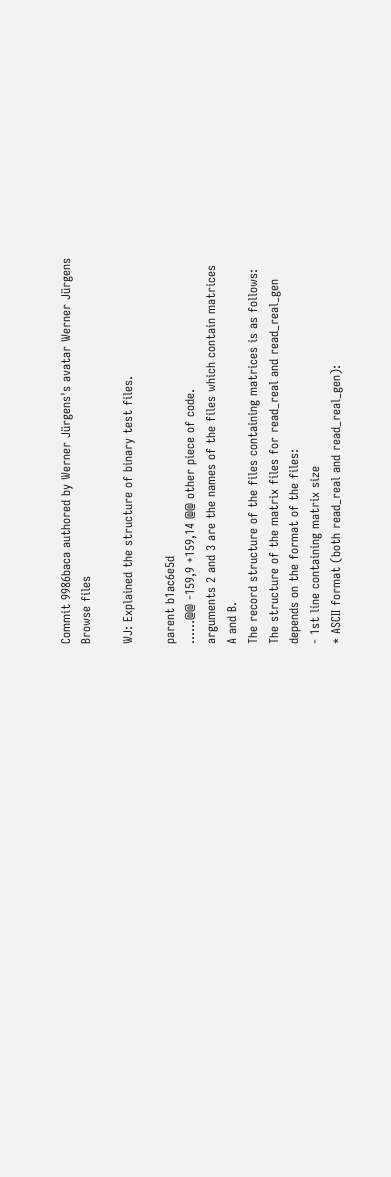Commit 9986baca authored by Werner Jürgens's avatar Werner Jürgens
Browse files

WJ: Explained the structure of binary test files.

parent b1ac6e5d
......@@ -159,9 +159,14 @@ other piece of code.
arguments 2 and 3 are the names of the files which contain matrices
A and B.
The record structure of the files containing matrices is as follows:
The structure of the matrix files for read_real and read_real_gen
depends on the format of the files:
- 1st line containing matrix size
* ASCII format (both read_real and read_real_gen):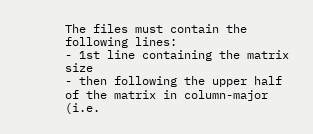The files must contain the following lines:
- 1st line containing the matrix size
- then following the upper half of the matrix in column-major
(i.e.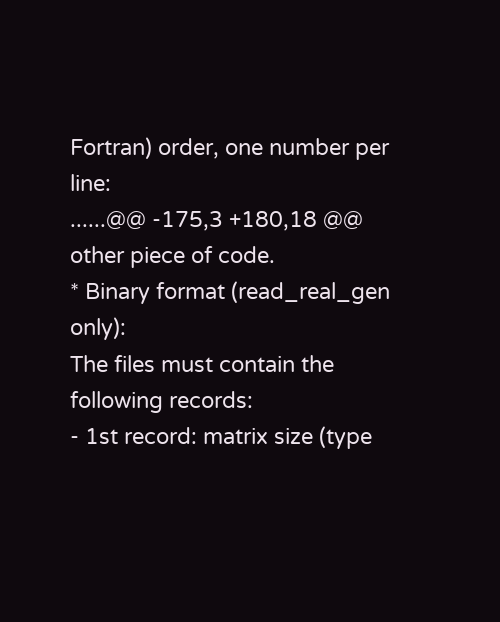Fortran) order, one number per line:
......@@ -175,3 +180,18 @@ other piece of code.
* Binary format (read_real_gen only):
The files must contain the following records:
- 1st record: matrix size (type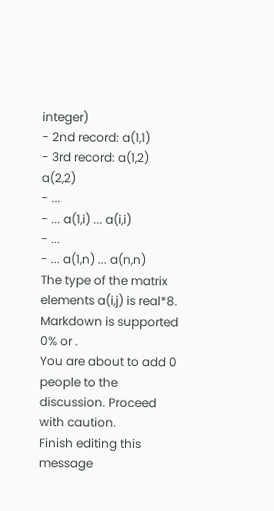integer)
- 2nd record: a(1,1)
- 3rd record: a(1,2) a(2,2)
- ...
- ... a(1,i) ... a(i,i)
- ...
- ... a(1,n) ... a(n,n)
The type of the matrix elements a(i,j) is real*8.
Markdown is supported
0% or .
You are about to add 0 people to the discussion. Proceed with caution.
Finish editing this message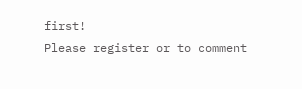first!
Please register or to comment